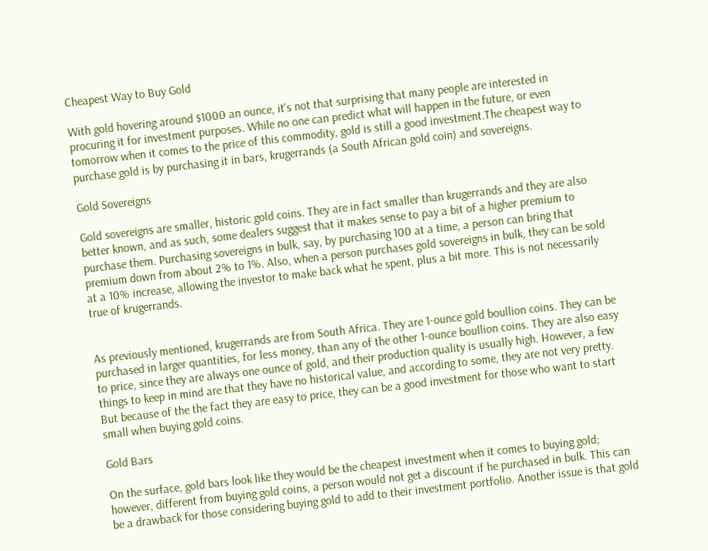Cheapest Way to Buy Gold

With gold hovering around $1000 an ounce, it's not that surprising that many people are interested in procuring it for investment purposes. While no one can predict what will happen in the future, or even tomorrow when it comes to the price of this commodity, gold is still a good investment.The cheapest way to purchase gold is by purchasing it in bars, krugerrands (a South African gold coin) and sovereigns.

Gold Sovereigns

Gold sovereigns are smaller, historic gold coins. They are in fact smaller than krugerrands and they are also better known, and as such, some dealers suggest that it makes sense to pay a bit of a higher premium to purchase them. Purchasing sovereigns in bulk, say, by purchasing 100 at a time, a person can bring that premium down from about 2% to 1%. Also, when a person purchases gold sovereigns in bulk, they can be sold at a 10% increase, allowing the investor to make back what he spent, plus a bit more. This is not necessarily true of krugerrands.


As previously mentioned, krugerrands are from South Africa. They are 1-ounce gold boullion coins. They can be purchased in larger quantities, for less money, than any of the other 1-ounce boullion coins. They are also easy to price, since they are always one ounce of gold, and their production quality is usually high. However, a few things to keep in mind are that they have no historical value, and according to some, they are not very pretty. But because of the the fact they are easy to price, they can be a good investment for those who want to start small when buying gold coins.

Gold Bars

On the surface, gold bars look like they would be the cheapest investment when it comes to buying gold; however, different from buying gold coins, a person would not get a discount if he purchased in bulk. This can be a drawback for those considering buying gold to add to their investment portfolio. Another issue is that gold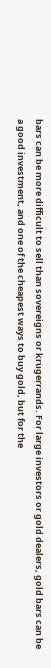bars can be more difficult to sell than sovereigns or krugerrands. For large investors or gold dealers, gold bars can be a good investment, and one of the cheapest ways to buy gold, but for the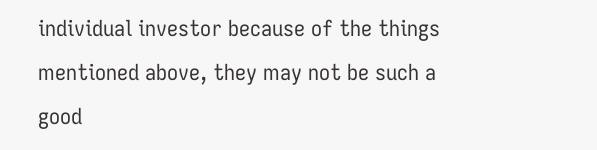individual investor because of the things mentioned above, they may not be such a good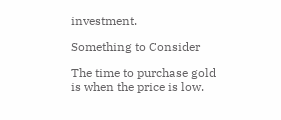investment.

Something to Consider

The time to purchase gold is when the price is low.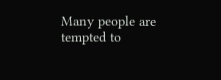Many people are tempted to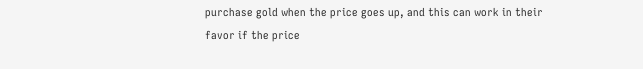purchase gold when the price goes up, and this can work in their favor if the price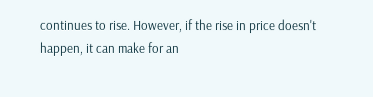continues to rise. However, if the rise in price doesn't happen, it can make for an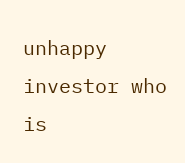unhappy investor who is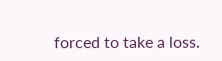forced to take a loss.